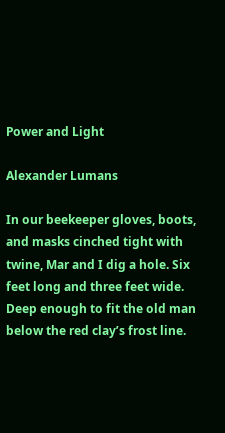Power and Light

Alexander Lumans

In our beekeeper gloves, boots, and masks cinched tight with twine, Mar and I dig a hole. Six feet long and three feet wide. Deep enough to fit the old man below the red clay’s frost line.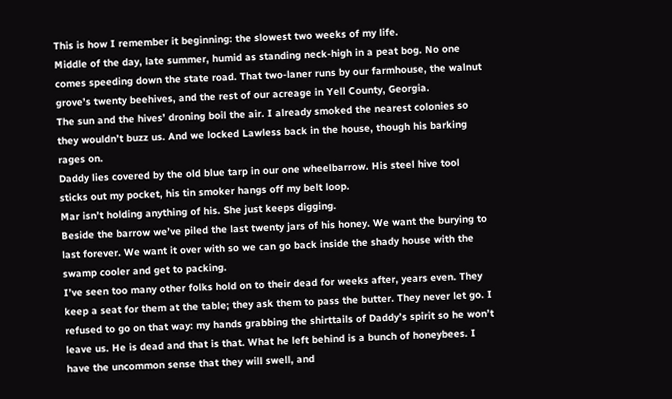This is how I remember it beginning: the slowest two weeks of my life.
Middle of the day, late summer, humid as standing neck-high in a peat bog. No one comes speeding down the state road. That two-laner runs by our farmhouse, the walnut grove’s twenty beehives, and the rest of our acreage in Yell County, Georgia.
The sun and the hives’ droning boil the air. I already smoked the nearest colonies so they wouldn’t buzz us. And we locked Lawless back in the house, though his barking rages on.
Daddy lies covered by the old blue tarp in our one wheelbarrow. His steel hive tool sticks out my pocket, his tin smoker hangs off my belt loop.
Mar isn’t holding anything of his. She just keeps digging.
Beside the barrow we’ve piled the last twenty jars of his honey. We want the burying to last forever. We want it over with so we can go back inside the shady house with the swamp cooler and get to packing.
I’ve seen too many other folks hold on to their dead for weeks after, years even. They keep a seat for them at the table; they ask them to pass the butter. They never let go. I refused to go on that way: my hands grabbing the shirttails of Daddy’s spirit so he won’t leave us. He is dead and that is that. What he left behind is a bunch of honeybees. I have the uncommon sense that they will swell, and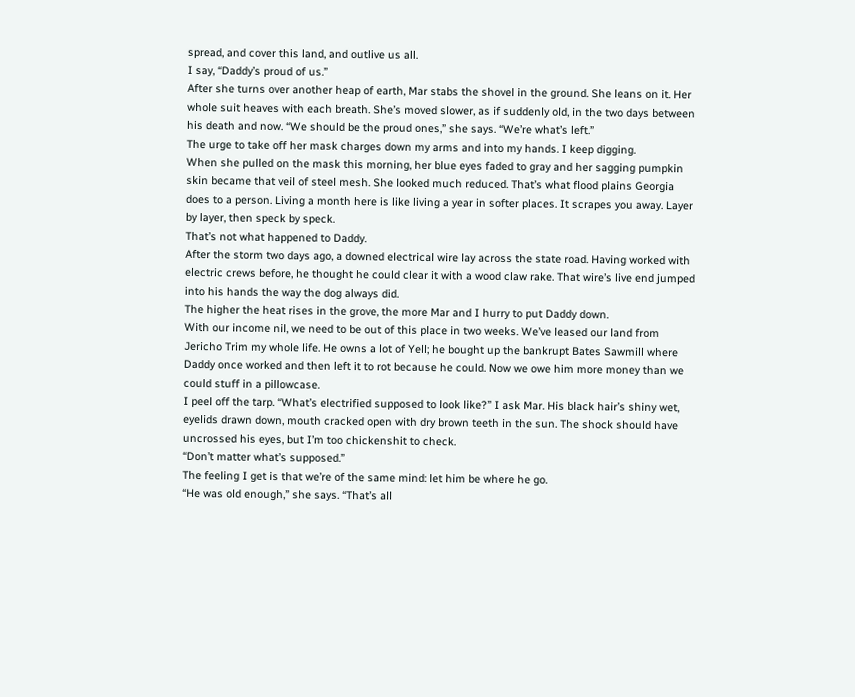spread, and cover this land, and outlive us all.
I say, “Daddy’s proud of us.”
After she turns over another heap of earth, Mar stabs the shovel in the ground. She leans on it. Her whole suit heaves with each breath. She’s moved slower, as if suddenly old, in the two days between his death and now. “We should be the proud ones,” she says. “We’re what’s left.”
The urge to take off her mask charges down my arms and into my hands. I keep digging.
When she pulled on the mask this morning, her blue eyes faded to gray and her sagging pumpkin skin became that veil of steel mesh. She looked much reduced. That’s what flood plains Georgia does to a person. Living a month here is like living a year in softer places. It scrapes you away. Layer by layer, then speck by speck.
That’s not what happened to Daddy.
After the storm two days ago, a downed electrical wire lay across the state road. Having worked with electric crews before, he thought he could clear it with a wood claw rake. That wire’s live end jumped into his hands the way the dog always did.
The higher the heat rises in the grove, the more Mar and I hurry to put Daddy down.
With our income nil, we need to be out of this place in two weeks. We’ve leased our land from Jericho Trim my whole life. He owns a lot of Yell; he bought up the bankrupt Bates Sawmill where Daddy once worked and then left it to rot because he could. Now we owe him more money than we could stuff in a pillowcase.
I peel off the tarp. “What’s electrified supposed to look like?” I ask Mar. His black hair’s shiny wet, eyelids drawn down, mouth cracked open with dry brown teeth in the sun. The shock should have uncrossed his eyes, but I’m too chickenshit to check.
“Don’t matter what’s supposed.”
The feeling I get is that we’re of the same mind: let him be where he go.
“He was old enough,” she says. “That’s all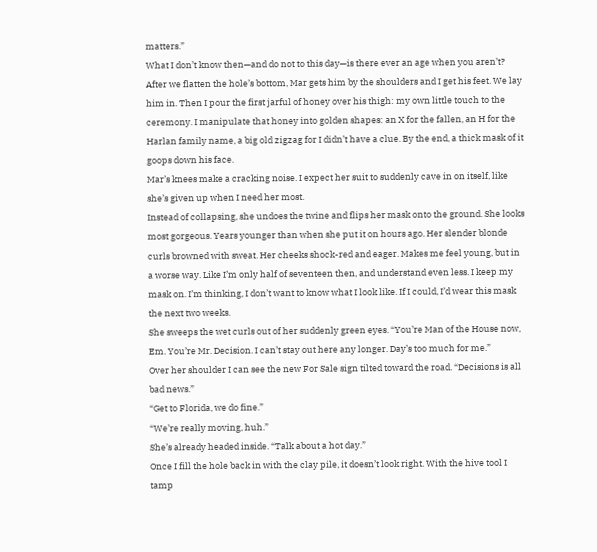matters.”
What I don’t know then—and do not to this day—is there ever an age when you aren’t?
After we flatten the hole’s bottom, Mar gets him by the shoulders and I get his feet. We lay him in. Then I pour the first jarful of honey over his thigh: my own little touch to the ceremony. I manipulate that honey into golden shapes: an X for the fallen, an H for the Harlan family name, a big old zigzag for I didn’t have a clue. By the end, a thick mask of it goops down his face.
Mar’s knees make a cracking noise. I expect her suit to suddenly cave in on itself, like she’s given up when I need her most.
Instead of collapsing, she undoes the twine and flips her mask onto the ground. She looks most gorgeous. Years younger than when she put it on hours ago. Her slender blonde curls browned with sweat. Her cheeks shock-red and eager. Makes me feel young, but in a worse way. Like I’m only half of seventeen then, and understand even less. I keep my mask on. I’m thinking, I don’t want to know what I look like. If I could, I’d wear this mask the next two weeks.
She sweeps the wet curls out of her suddenly green eyes. “You’re Man of the House now, Em. You’re Mr. Decision. I can’t stay out here any longer. Day’s too much for me.”
Over her shoulder I can see the new For Sale sign tilted toward the road. “Decisions is all bad news.”
“Get to Florida, we do fine.”
“We’re really moving, huh.”
She’s already headed inside. “Talk about a hot day.”
Once I fill the hole back in with the clay pile, it doesn’t look right. With the hive tool I tamp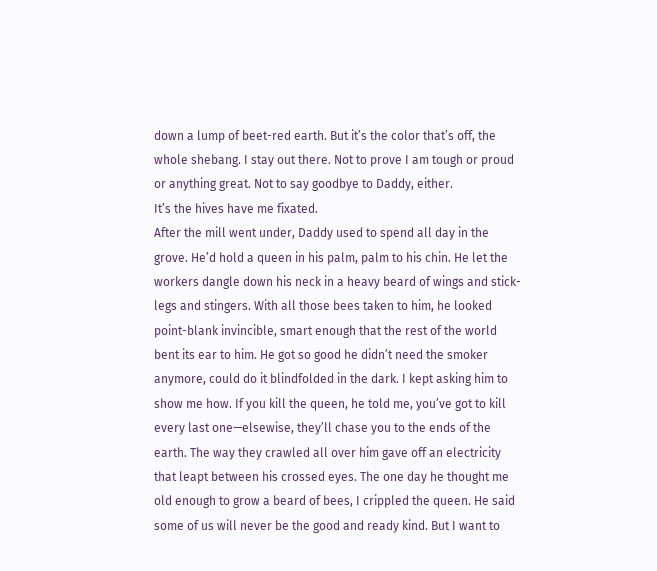down a lump of beet-red earth. But it’s the color that’s off, the whole shebang. I stay out there. Not to prove I am tough or proud or anything great. Not to say goodbye to Daddy, either.
It’s the hives have me fixated.
After the mill went under, Daddy used to spend all day in the grove. He’d hold a queen in his palm, palm to his chin. He let the workers dangle down his neck in a heavy beard of wings and stick-legs and stingers. With all those bees taken to him, he looked point-blank invincible, smart enough that the rest of the world bent its ear to him. He got so good he didn’t need the smoker anymore, could do it blindfolded in the dark. I kept asking him to show me how. If you kill the queen, he told me, you’ve got to kill every last one—elsewise, they’ll chase you to the ends of the earth. The way they crawled all over him gave off an electricity that leapt between his crossed eyes. The one day he thought me old enough to grow a beard of bees, I crippled the queen. He said some of us will never be the good and ready kind. But I want to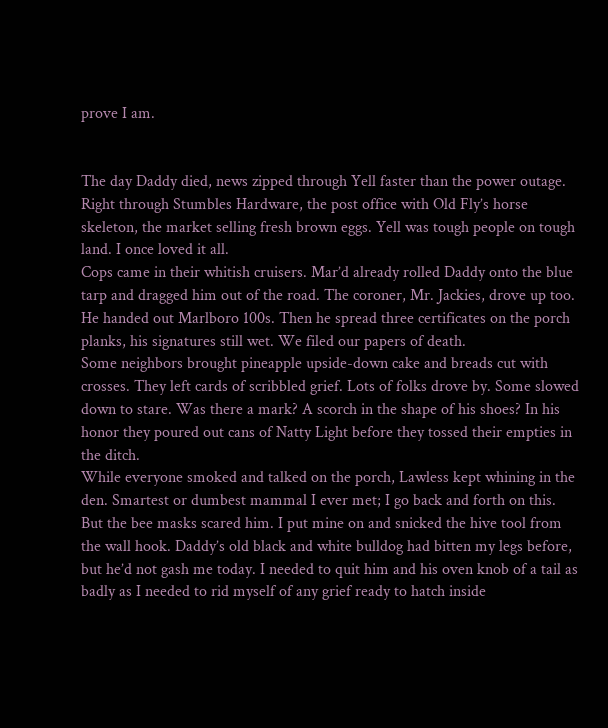prove I am.


The day Daddy died, news zipped through Yell faster than the power outage. Right through Stumbles Hardware, the post office with Old Fly’s horse skeleton, the market selling fresh brown eggs. Yell was tough people on tough land. I once loved it all.
Cops came in their whitish cruisers. Mar’d already rolled Daddy onto the blue tarp and dragged him out of the road. The coroner, Mr. Jackies, drove up too. He handed out Marlboro 100s. Then he spread three certificates on the porch planks, his signatures still wet. We filed our papers of death.
Some neighbors brought pineapple upside-down cake and breads cut with crosses. They left cards of scribbled grief. Lots of folks drove by. Some slowed down to stare. Was there a mark? A scorch in the shape of his shoes? In his honor they poured out cans of Natty Light before they tossed their empties in the ditch.
While everyone smoked and talked on the porch, Lawless kept whining in the den. Smartest or dumbest mammal I ever met; I go back and forth on this. But the bee masks scared him. I put mine on and snicked the hive tool from the wall hook. Daddy’s old black and white bulldog had bitten my legs before, but he’d not gash me today. I needed to quit him and his oven knob of a tail as badly as I needed to rid myself of any grief ready to hatch inside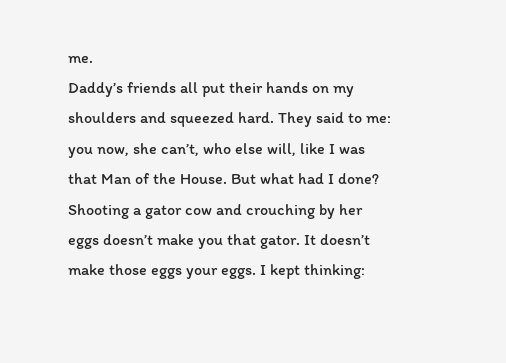me.
Daddy’s friends all put their hands on my shoulders and squeezed hard. They said to me: you now, she can’t, who else will, like I was that Man of the House. But what had I done? Shooting a gator cow and crouching by her eggs doesn’t make you that gator. It doesn’t make those eggs your eggs. I kept thinking: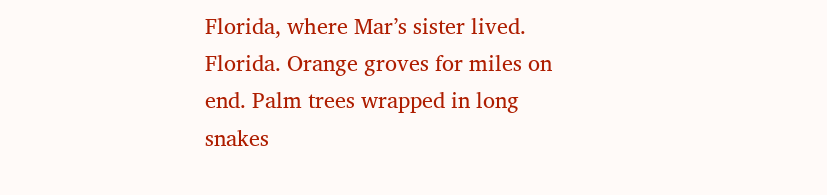Florida, where Mar’s sister lived. Florida. Orange groves for miles on end. Palm trees wrapped in long snakes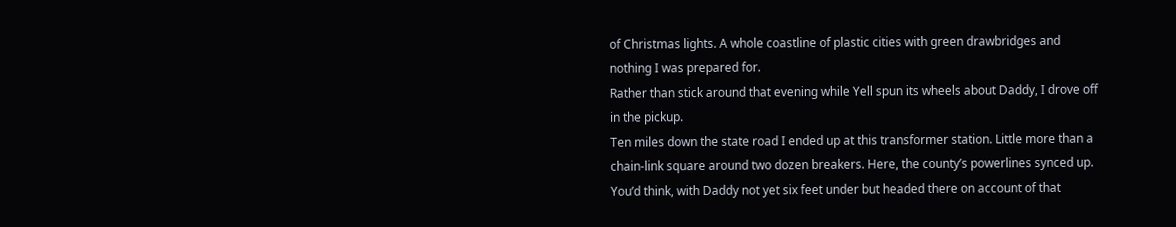of Christmas lights. A whole coastline of plastic cities with green drawbridges and nothing I was prepared for.
Rather than stick around that evening while Yell spun its wheels about Daddy, I drove off in the pickup.
Ten miles down the state road I ended up at this transformer station. Little more than a chain-link square around two dozen breakers. Here, the county’s powerlines synced up. You’d think, with Daddy not yet six feet under but headed there on account of that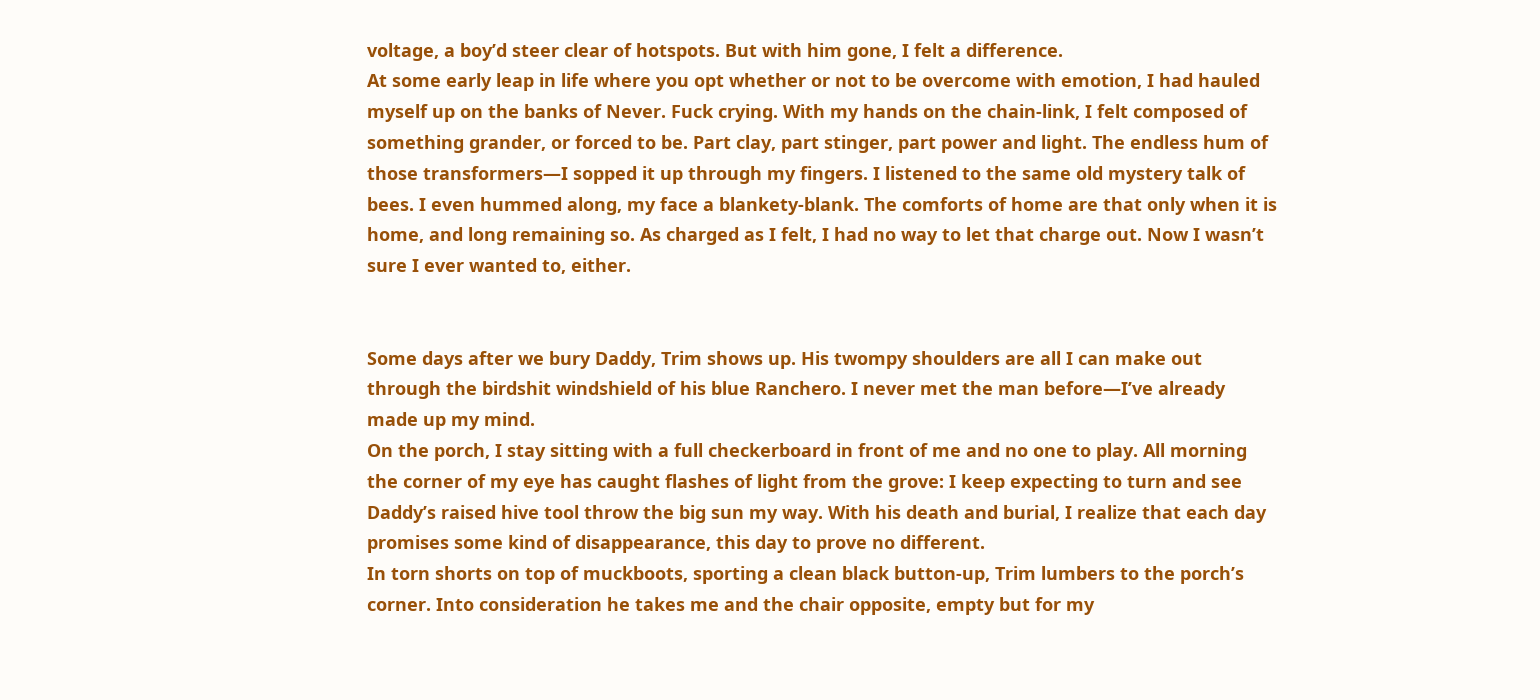voltage, a boy’d steer clear of hotspots. But with him gone, I felt a difference.
At some early leap in life where you opt whether or not to be overcome with emotion, I had hauled myself up on the banks of Never. Fuck crying. With my hands on the chain-link, I felt composed of something grander, or forced to be. Part clay, part stinger, part power and light. The endless hum of those transformers—I sopped it up through my fingers. I listened to the same old mystery talk of bees. I even hummed along, my face a blankety-blank. The comforts of home are that only when it is home, and long remaining so. As charged as I felt, I had no way to let that charge out. Now I wasn’t sure I ever wanted to, either.


Some days after we bury Daddy, Trim shows up. His twompy shoulders are all I can make out through the birdshit windshield of his blue Ranchero. I never met the man before—I’ve already made up my mind.
On the porch, I stay sitting with a full checkerboard in front of me and no one to play. All morning the corner of my eye has caught flashes of light from the grove: I keep expecting to turn and see Daddy’s raised hive tool throw the big sun my way. With his death and burial, I realize that each day promises some kind of disappearance, this day to prove no different.
In torn shorts on top of muckboots, sporting a clean black button-up, Trim lumbers to the porch’s corner. Into consideration he takes me and the chair opposite, empty but for my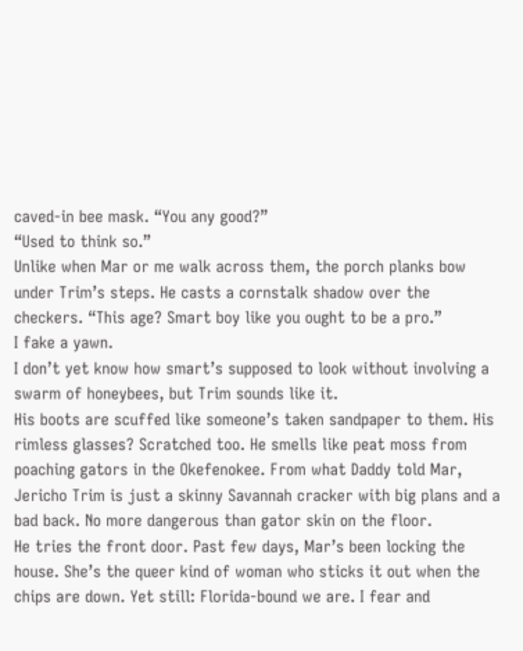caved-in bee mask. “You any good?”
“Used to think so.”
Unlike when Mar or me walk across them, the porch planks bow under Trim’s steps. He casts a cornstalk shadow over the checkers. “This age? Smart boy like you ought to be a pro.”
I fake a yawn.
I don’t yet know how smart’s supposed to look without involving a swarm of honeybees, but Trim sounds like it.
His boots are scuffed like someone’s taken sandpaper to them. His rimless glasses? Scratched too. He smells like peat moss from poaching gators in the Okefenokee. From what Daddy told Mar, Jericho Trim is just a skinny Savannah cracker with big plans and a bad back. No more dangerous than gator skin on the floor.
He tries the front door. Past few days, Mar’s been locking the house. She’s the queer kind of woman who sticks it out when the chips are down. Yet still: Florida-bound we are. I fear and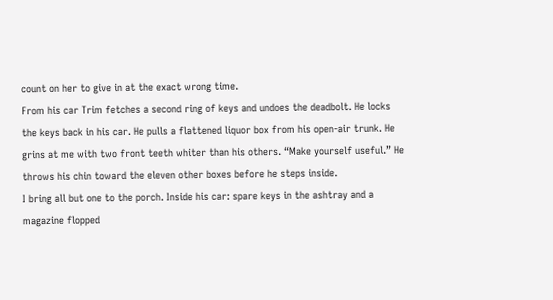count on her to give in at the exact wrong time.
From his car Trim fetches a second ring of keys and undoes the deadbolt. He locks the keys back in his car. He pulls a flattened liquor box from his open-air trunk. He grins at me with two front teeth whiter than his others. “Make yourself useful.” He throws his chin toward the eleven other boxes before he steps inside.
I bring all but one to the porch. Inside his car: spare keys in the ashtray and a magazine flopped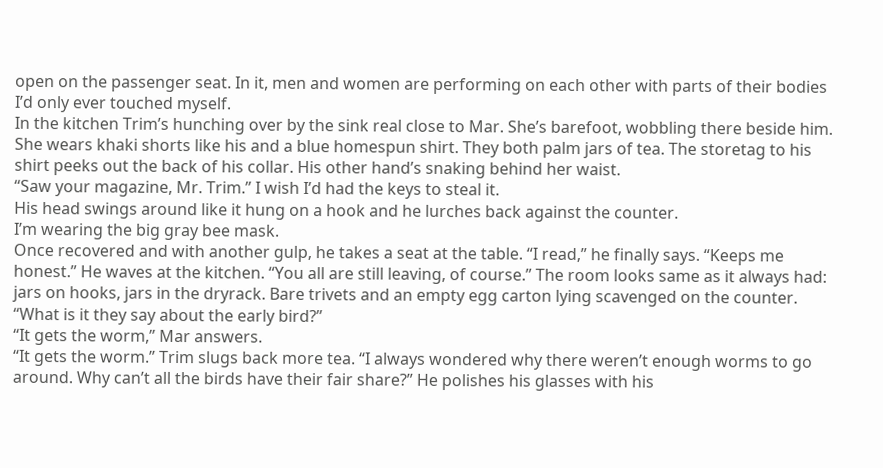open on the passenger seat. In it, men and women are performing on each other with parts of their bodies I’d only ever touched myself.
In the kitchen Trim’s hunching over by the sink real close to Mar. She’s barefoot, wobbling there beside him. She wears khaki shorts like his and a blue homespun shirt. They both palm jars of tea. The storetag to his shirt peeks out the back of his collar. His other hand’s snaking behind her waist.
“Saw your magazine, Mr. Trim.” I wish I’d had the keys to steal it.
His head swings around like it hung on a hook and he lurches back against the counter.
I’m wearing the big gray bee mask.
Once recovered and with another gulp, he takes a seat at the table. “I read,” he finally says. “Keeps me honest.” He waves at the kitchen. “You all are still leaving, of course.” The room looks same as it always had: jars on hooks, jars in the dryrack. Bare trivets and an empty egg carton lying scavenged on the counter. “What is it they say about the early bird?”
“It gets the worm,” Mar answers.
“It gets the worm.” Trim slugs back more tea. “I always wondered why there weren’t enough worms to go around. Why can’t all the birds have their fair share?” He polishes his glasses with his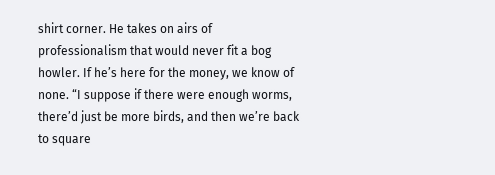shirt corner. He takes on airs of professionalism that would never fit a bog howler. If he’s here for the money, we know of none. “I suppose if there were enough worms, there’d just be more birds, and then we’re back to square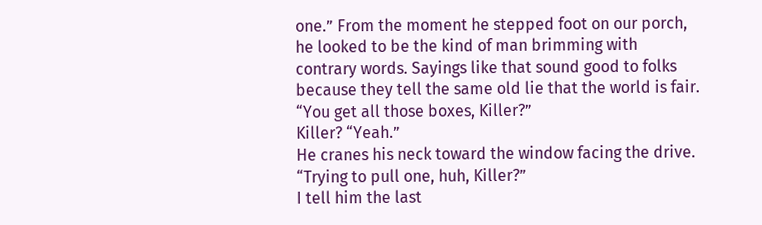one.” From the moment he stepped foot on our porch, he looked to be the kind of man brimming with contrary words. Sayings like that sound good to folks because they tell the same old lie that the world is fair.
“You get all those boxes, Killer?”
Killer? “Yeah.”
He cranes his neck toward the window facing the drive. “Trying to pull one, huh, Killer?”
I tell him the last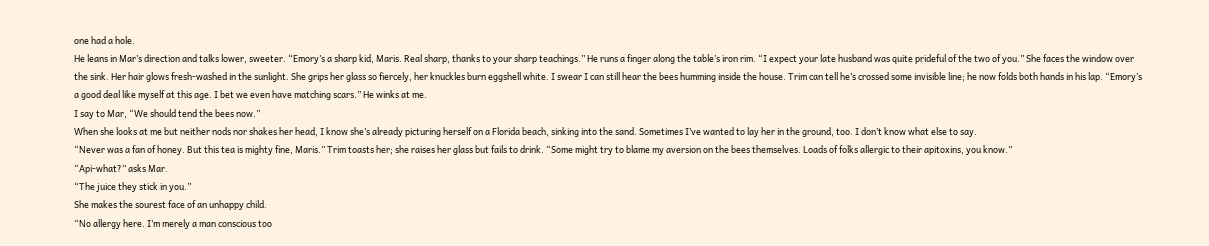one had a hole.
He leans in Mar’s direction and talks lower, sweeter. “Emory’s a sharp kid, Maris. Real sharp, thanks to your sharp teachings.” He runs a finger along the table’s iron rim. “I expect your late husband was quite prideful of the two of you.” She faces the window over the sink. Her hair glows fresh-washed in the sunlight. She grips her glass so fiercely, her knuckles burn eggshell white. I swear I can still hear the bees humming inside the house. Trim can tell he’s crossed some invisible line; he now folds both hands in his lap. “Emory’s a good deal like myself at this age. I bet we even have matching scars.” He winks at me.
I say to Mar, “We should tend the bees now.”
When she looks at me but neither nods nor shakes her head, I know she’s already picturing herself on a Florida beach, sinking into the sand. Sometimes I’ve wanted to lay her in the ground, too. I don’t know what else to say.
“Never was a fan of honey. But this tea is mighty fine, Maris.” Trim toasts her; she raises her glass but fails to drink. “Some might try to blame my aversion on the bees themselves. Loads of folks allergic to their apitoxins, you know.”
“Api-what?” asks Mar.
“The juice they stick in you.”
She makes the sourest face of an unhappy child.
“No allergy here. I’m merely a man conscious too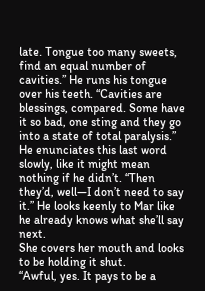late. Tongue too many sweets, find an equal number of cavities.” He runs his tongue over his teeth. “Cavities are blessings, compared. Some have it so bad, one sting and they go into a state of total paralysis.” He enunciates this last word slowly, like it might mean nothing if he didn’t. “Then they’d, well—I don’t need to say it.” He looks keenly to Mar like he already knows what she’ll say next.
She covers her mouth and looks to be holding it shut.
“Awful, yes. It pays to be a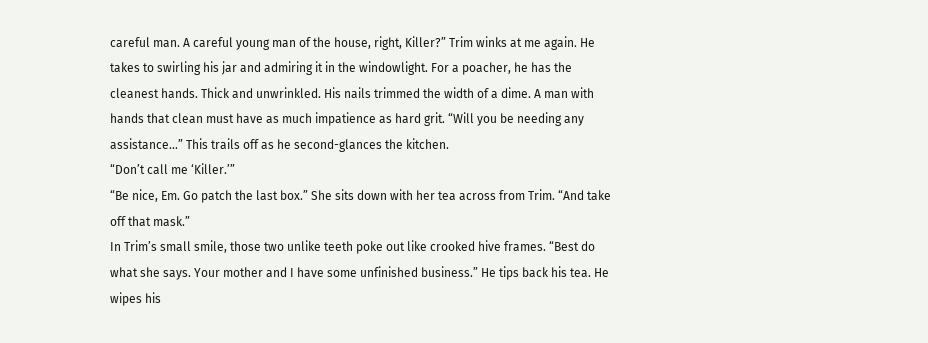careful man. A careful young man of the house, right, Killer?” Trim winks at me again. He takes to swirling his jar and admiring it in the windowlight. For a poacher, he has the cleanest hands. Thick and unwrinkled. His nails trimmed the width of a dime. A man with hands that clean must have as much impatience as hard grit. “Will you be needing any assistance…” This trails off as he second-glances the kitchen.
“Don’t call me ‘Killer.’”
“Be nice, Em. Go patch the last box.” She sits down with her tea across from Trim. “And take off that mask.”
In Trim’s small smile, those two unlike teeth poke out like crooked hive frames. “Best do what she says. Your mother and I have some unfinished business.” He tips back his tea. He wipes his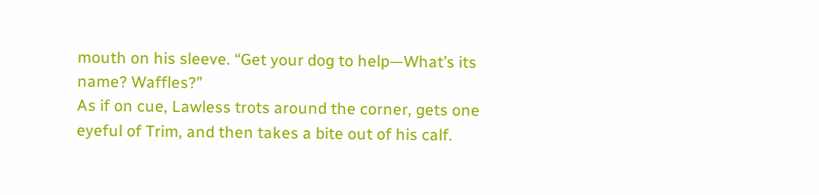mouth on his sleeve. “Get your dog to help—What’s its name? Waffles?”
As if on cue, Lawless trots around the corner, gets one eyeful of Trim, and then takes a bite out of his calf.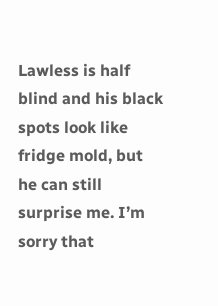Lawless is half blind and his black spots look like fridge mold, but he can still surprise me. I’m sorry that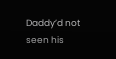Daddy’d not seen his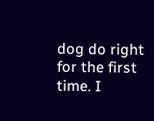dog do right for the first time. I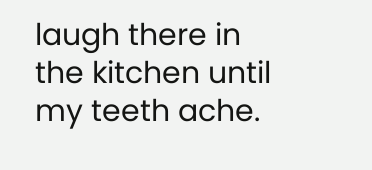laugh there in the kitchen until my teeth ache.